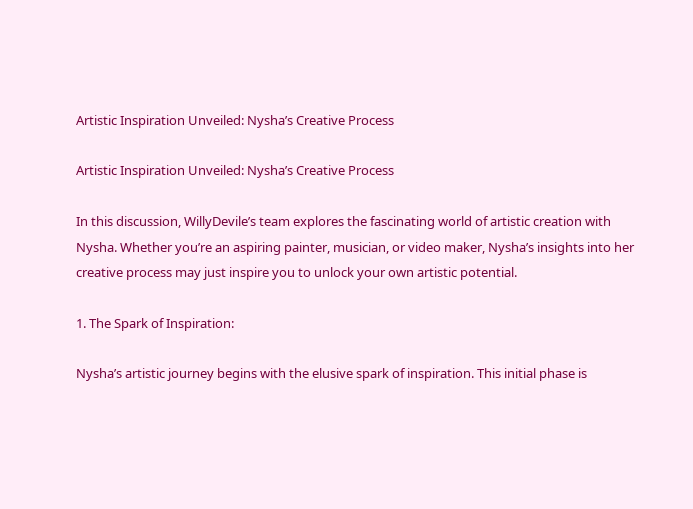Artistic Inspiration Unveiled: Nysha’s Creative Process

Artistic Inspiration Unveiled: Nysha’s Creative Process

In this discussion, WillyDevile’s team explores the fascinating world of artistic creation with Nysha. Whether you’re an aspiring painter, musician, or video maker, Nysha’s insights into her creative process may just inspire you to unlock your own artistic potential.

1. The Spark of Inspiration:

Nysha’s artistic journey begins with the elusive spark of inspiration. This initial phase is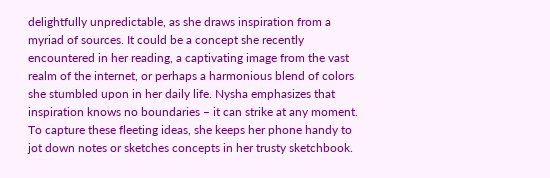delightfully unpredictable, as she draws inspiration from a myriad of sources. It could be a concept she recently encountered in her reading, a captivating image from the vast realm of the internet, or perhaps a harmonious blend of colors she stumbled upon in her daily life. Nysha emphasizes that inspiration knows no boundaries – it can strike at any moment. To capture these fleeting ideas, she keeps her phone handy to jot down notes or sketches concepts in her trusty sketchbook.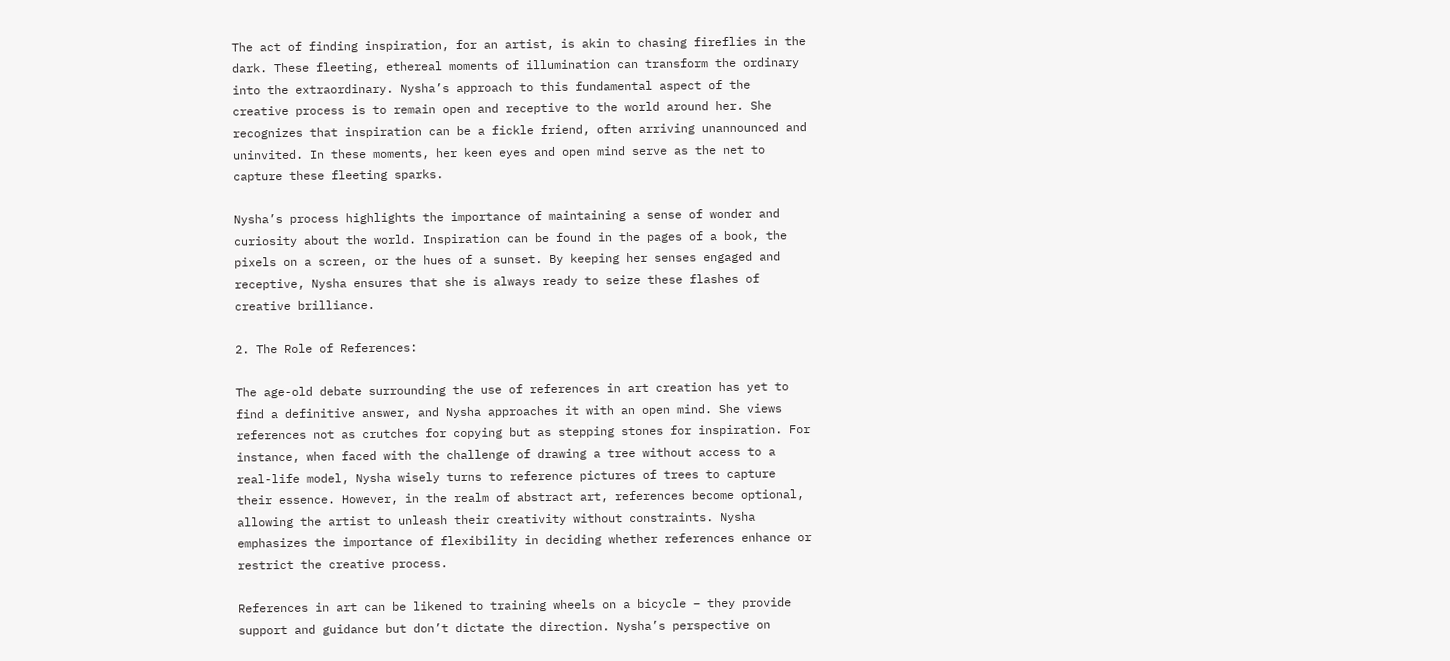The act of finding inspiration, for an artist, is akin to chasing fireflies in the dark. These fleeting, ethereal moments of illumination can transform the ordinary into the extraordinary. Nysha’s approach to this fundamental aspect of the creative process is to remain open and receptive to the world around her. She recognizes that inspiration can be a fickle friend, often arriving unannounced and uninvited. In these moments, her keen eyes and open mind serve as the net to capture these fleeting sparks.

Nysha’s process highlights the importance of maintaining a sense of wonder and curiosity about the world. Inspiration can be found in the pages of a book, the pixels on a screen, or the hues of a sunset. By keeping her senses engaged and receptive, Nysha ensures that she is always ready to seize these flashes of creative brilliance.

2. The Role of References:

The age-old debate surrounding the use of references in art creation has yet to find a definitive answer, and Nysha approaches it with an open mind. She views references not as crutches for copying but as stepping stones for inspiration. For instance, when faced with the challenge of drawing a tree without access to a real-life model, Nysha wisely turns to reference pictures of trees to capture their essence. However, in the realm of abstract art, references become optional, allowing the artist to unleash their creativity without constraints. Nysha emphasizes the importance of flexibility in deciding whether references enhance or restrict the creative process.

References in art can be likened to training wheels on a bicycle – they provide support and guidance but don’t dictate the direction. Nysha’s perspective on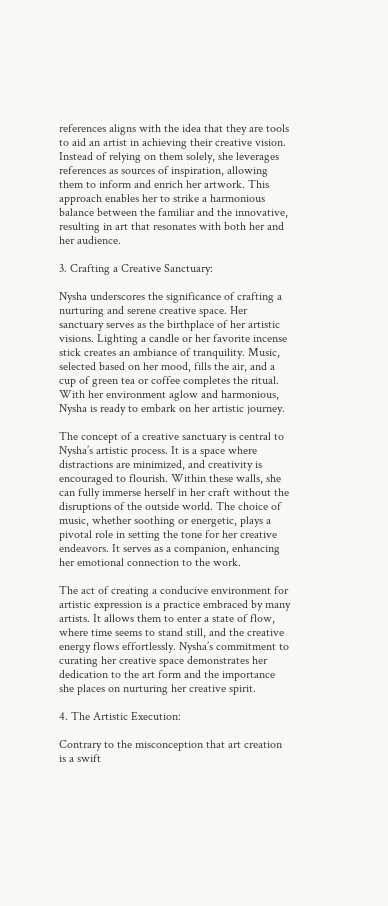references aligns with the idea that they are tools to aid an artist in achieving their creative vision. Instead of relying on them solely, she leverages references as sources of inspiration, allowing them to inform and enrich her artwork. This approach enables her to strike a harmonious balance between the familiar and the innovative, resulting in art that resonates with both her and her audience.

3. Crafting a Creative Sanctuary:

Nysha underscores the significance of crafting a nurturing and serene creative space. Her sanctuary serves as the birthplace of her artistic visions. Lighting a candle or her favorite incense stick creates an ambiance of tranquility. Music, selected based on her mood, fills the air, and a cup of green tea or coffee completes the ritual. With her environment aglow and harmonious, Nysha is ready to embark on her artistic journey.

The concept of a creative sanctuary is central to Nysha’s artistic process. It is a space where distractions are minimized, and creativity is encouraged to flourish. Within these walls, she can fully immerse herself in her craft without the disruptions of the outside world. The choice of music, whether soothing or energetic, plays a pivotal role in setting the tone for her creative endeavors. It serves as a companion, enhancing her emotional connection to the work.

The act of creating a conducive environment for artistic expression is a practice embraced by many artists. It allows them to enter a state of flow, where time seems to stand still, and the creative energy flows effortlessly. Nysha’s commitment to curating her creative space demonstrates her dedication to the art form and the importance she places on nurturing her creative spirit.

4. The Artistic Execution:

Contrary to the misconception that art creation is a swift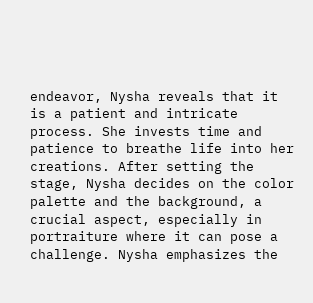endeavor, Nysha reveals that it is a patient and intricate process. She invests time and patience to breathe life into her creations. After setting the stage, Nysha decides on the color palette and the background, a crucial aspect, especially in portraiture where it can pose a challenge. Nysha emphasizes the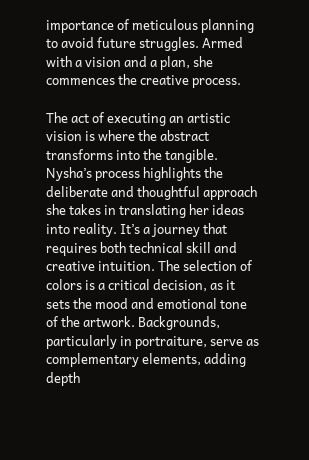importance of meticulous planning to avoid future struggles. Armed with a vision and a plan, she commences the creative process.

The act of executing an artistic vision is where the abstract transforms into the tangible. Nysha’s process highlights the deliberate and thoughtful approach she takes in translating her ideas into reality. It’s a journey that requires both technical skill and creative intuition. The selection of colors is a critical decision, as it sets the mood and emotional tone of the artwork. Backgrounds, particularly in portraiture, serve as complementary elements, adding depth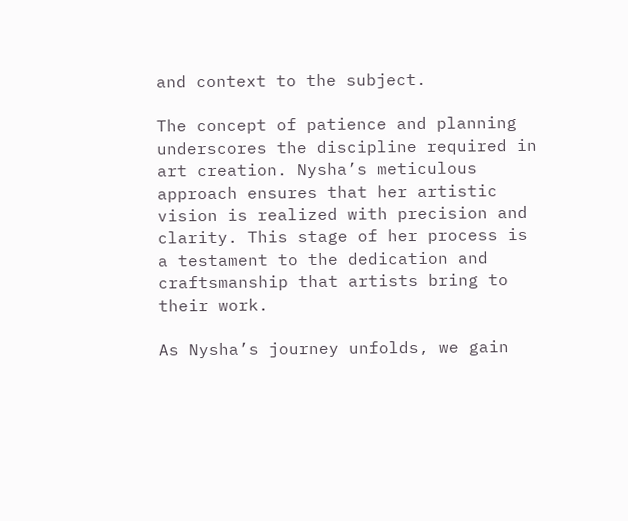and context to the subject.

The concept of patience and planning underscores the discipline required in art creation. Nysha’s meticulous approach ensures that her artistic vision is realized with precision and clarity. This stage of her process is a testament to the dedication and craftsmanship that artists bring to their work.

As Nysha’s journey unfolds, we gain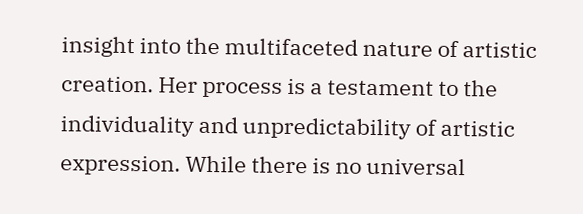insight into the multifaceted nature of artistic creation. Her process is a testament to the individuality and unpredictability of artistic expression. While there is no universal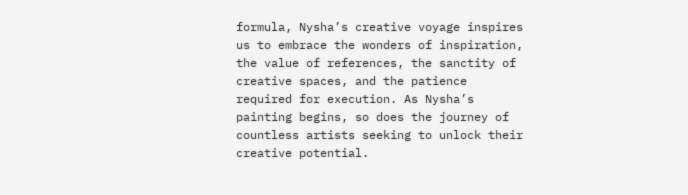formula, Nysha’s creative voyage inspires us to embrace the wonders of inspiration, the value of references, the sanctity of creative spaces, and the patience required for execution. As Nysha’s painting begins, so does the journey of countless artists seeking to unlock their creative potential.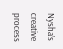Nysha’s creative process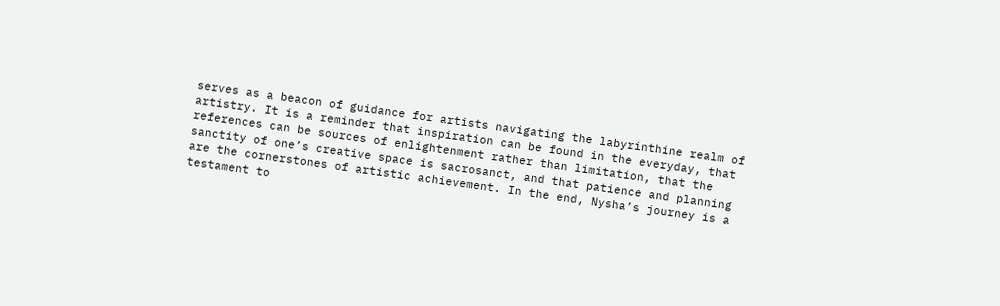serves as a beacon of guidance for artists navigating the labyrinthine realm of artistry. It is a reminder that inspiration can be found in the everyday, that references can be sources of enlightenment rather than limitation, that the sanctity of one’s creative space is sacrosanct, and that patience and planning are the cornerstones of artistic achievement. In the end, Nysha’s journey is a testament to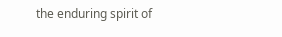the enduring spirit of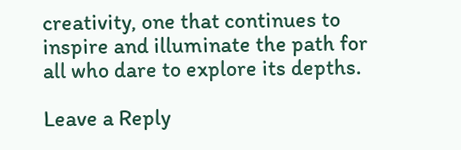creativity, one that continues to inspire and illuminate the path for all who dare to explore its depths.

Leave a Reply